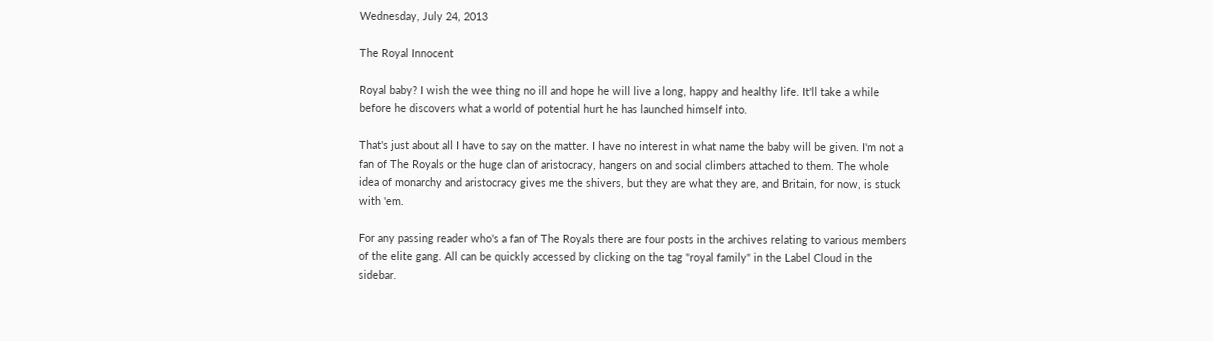Wednesday, July 24, 2013

The Royal Innocent

Royal baby? I wish the wee thing no ill and hope he will live a long, happy and healthy life. It'll take a while before he discovers what a world of potential hurt he has launched himself into.

That's just about all I have to say on the matter. I have no interest in what name the baby will be given. I'm not a fan of The Royals or the huge clan of aristocracy, hangers on and social climbers attached to them. The whole idea of monarchy and aristocracy gives me the shivers, but they are what they are, and Britain, for now, is stuck with 'em.

For any passing reader who's a fan of The Royals there are four posts in the archives relating to various members of the elite gang. All can be quickly accessed by clicking on the tag "royal family" in the Label Cloud in the sidebar.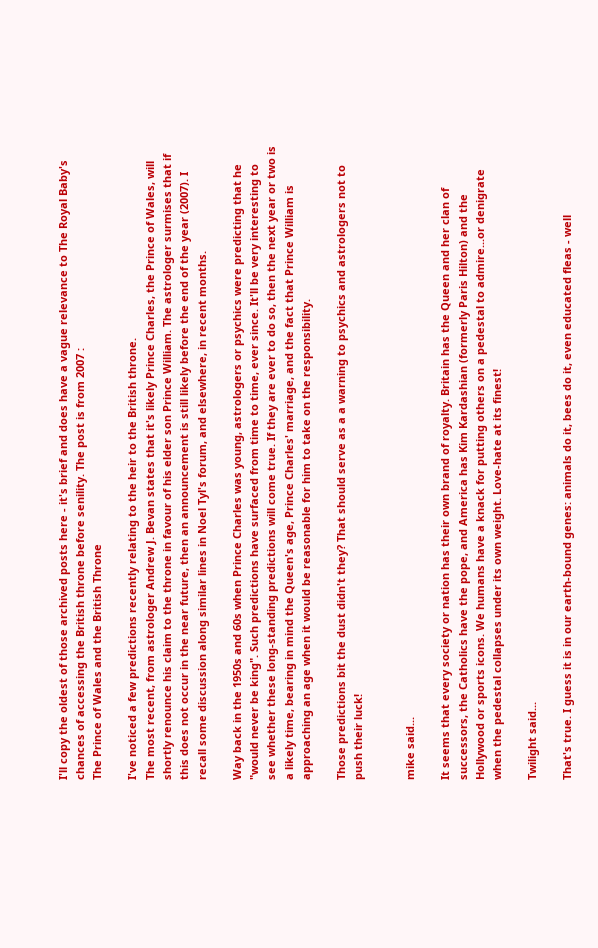I'll copy the oldest of those archived posts here - it's brief and does have a vague relevance to The Royal Baby's chances of accessing the British throne before senility. The post is from 2007 :
The Prince of Wales and the British Throne

I've noticed a few predictions recently relating to the heir to the British throne.
The most recent, from astrologer Andrew J. Bevan states that it's likely Prince Charles, the Prince of Wales, will shortly renounce his claim to the throne in favour of his elder son Prince William. The astrologer surmises that if this does not occur in the near future, then an announcement is still likely before the end of the year (2007). I recall some discussion along similar lines in Noel Tyl's forum, and elsewhere, in recent months.

Way back in the 1950s and 60s when Prince Charles was young, astrologers or psychics were predicting that he "would never be king". Such predictions have surfaced from time to time, ever since. It'll be very interesting to see whether these long-standing predictions will come true. If they are ever to do so, then the next year or two is a likely time, bearing in mind the Queen's age, Prince Charles' marriage, and the fact that Prince William is approaching an age when it would be reasonable for him to take on the responsibility.

Those predictions bit the dust didn't they? That should serve as a a warning to psychics and astrologers not to push their luck!


mike said...

It seems that every society or nation has their own brand of royalty. Britain has the Queen and her clan of successors, the Catholics have the pope, and America has Kim Kardashian (formerly Paris Hilton) and the Hollywood or sports icons. We humans have a knack for putting others on a pedestal to admire...or denigrate when the pedestal collapses under its own weight. Love-hate at its finest!

Twilight said...

That's true. I guess it is in our earth-bound genes: animals do it, bees do it, even educated fleas - well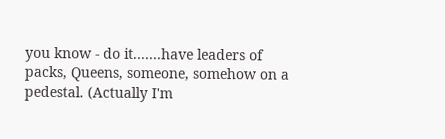you know - do it.......have leaders of packs, Queens, someone, somehow on a pedestal. (Actually I'm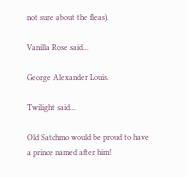not sure about the fleas).

Vanilla Rose said...

George Alexander Louis.

Twilight said...

Old Satchmo would be proud to have a prince named after him!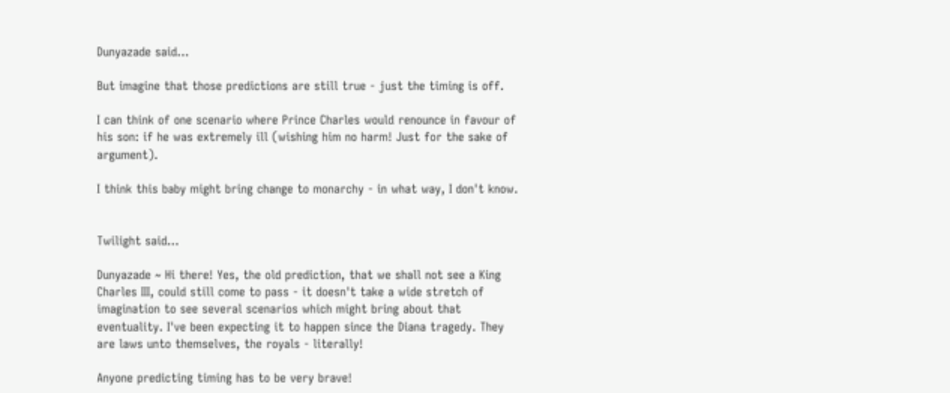Dunyazade said...

But imagine that those predictions are still true - just the timing is off.

I can think of one scenario where Prince Charles would renounce in favour of his son: if he was extremely ill (wishing him no harm! Just for the sake of argument).

I think this baby might bring change to monarchy - in what way, I don't know.


Twilight said...

Dunyazade ~ Hi there! Yes, the old prediction, that we shall not see a King Charles III, could still come to pass - it doesn't take a wide stretch of imagination to see several scenarios which might bring about that eventuality. I've been expecting it to happen since the Diana tragedy. They are laws unto themselves, the royals - literally!

Anyone predicting timing has to be very brave!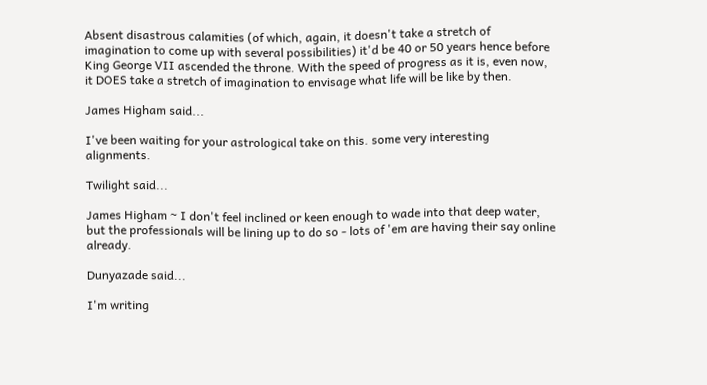Absent disastrous calamities (of which, again, it doesn't take a stretch of imagination to come up with several possibilities) it'd be 40 or 50 years hence before King George VII ascended the throne. With the speed of progress as it is, even now, it DOES take a stretch of imagination to envisage what life will be like by then.

James Higham said...

I've been waiting for your astrological take on this. some very interesting alignments.

Twilight said...

James Higham ~ I don't feel inclined or keen enough to wade into that deep water, but the professionals will be lining up to do so - lots of 'em are having their say online already.

Dunyazade said...

I'm writing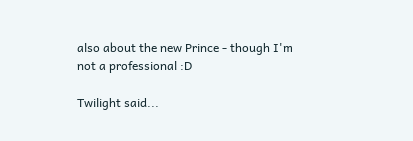also about the new Prince - though I'm not a professional :D

Twilight said...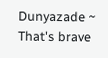Dunyazade ~ That's brave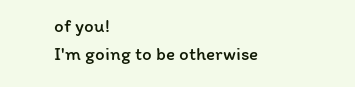of you!
I'm going to be otherwise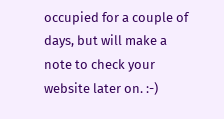occupied for a couple of days, but will make a note to check your website later on. :-)